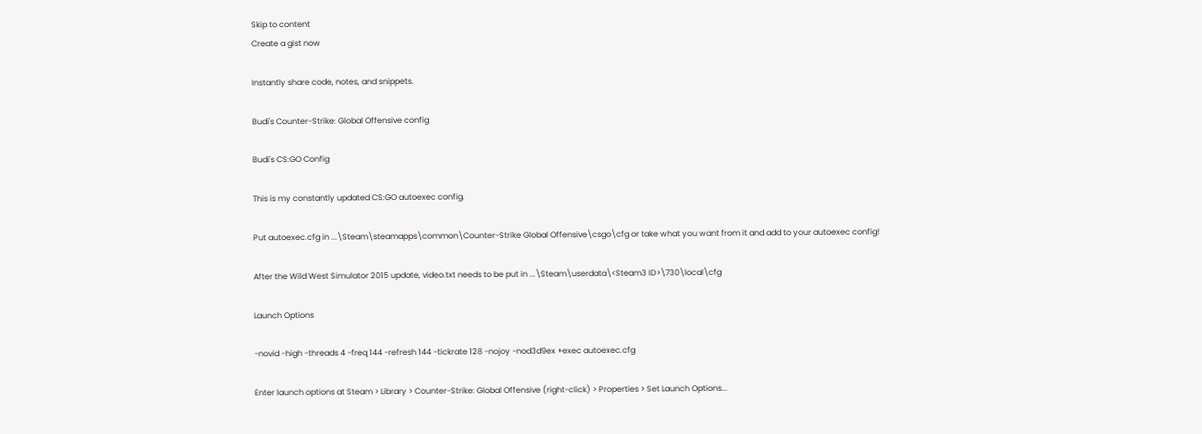Skip to content
Create a gist now

Instantly share code, notes, and snippets.

Budi's Counter-Strike: Global Offensive config

Budi's CS:GO Config

This is my constantly updated CS:GO autoexec config.

Put autoexec.cfg in ...\Steam\steamapps\common\Counter-Strike Global Offensive\csgo\cfg or take what you want from it and add to your autoexec config!

After the Wild West Simulator 2015 update, video.txt needs to be put in ...\Steam\userdata\<Steam3 ID>\730\local\cfg

Launch Options

-novid -high -threads 4 -freq 144 -refresh 144 -tickrate 128 -nojoy -nod3d9ex +exec autoexec.cfg

Enter launch options at Steam > Library > Counter-Strike: Global Offensive (right-click) > Properties > Set Launch Options...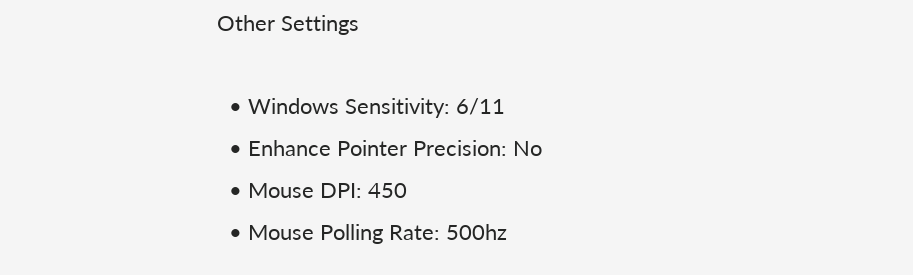Other Settings

  • Windows Sensitivity: 6/11
  • Enhance Pointer Precision: No
  • Mouse DPI: 450
  • Mouse Polling Rate: 500hz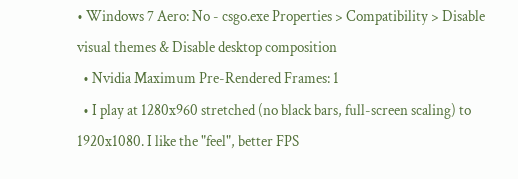• Windows 7 Aero: No - csgo.exe Properties > Compatibility > Disable visual themes & Disable desktop composition
  • Nvidia Maximum Pre-Rendered Frames: 1
  • I play at 1280x960 stretched (no black bars, full-screen scaling) to 1920x1080. I like the "feel", better FPS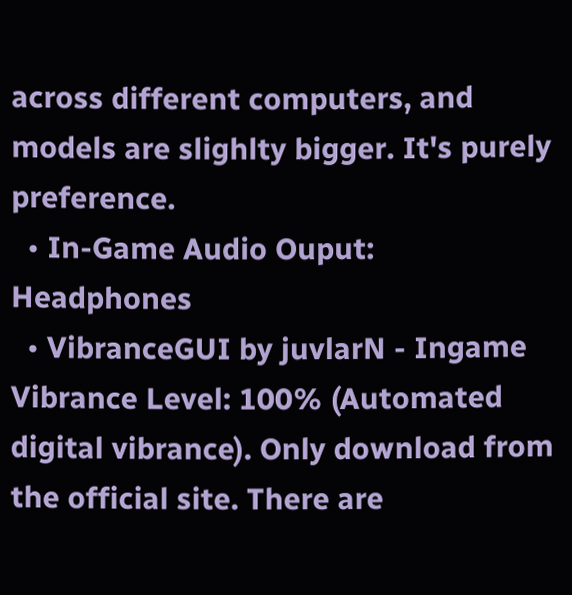across different computers, and models are slighlty bigger. It's purely preference.
  • In-Game Audio Ouput: Headphones
  • VibranceGUI by juvlarN - Ingame Vibrance Level: 100% (Automated digital vibrance). Only download from the official site. There are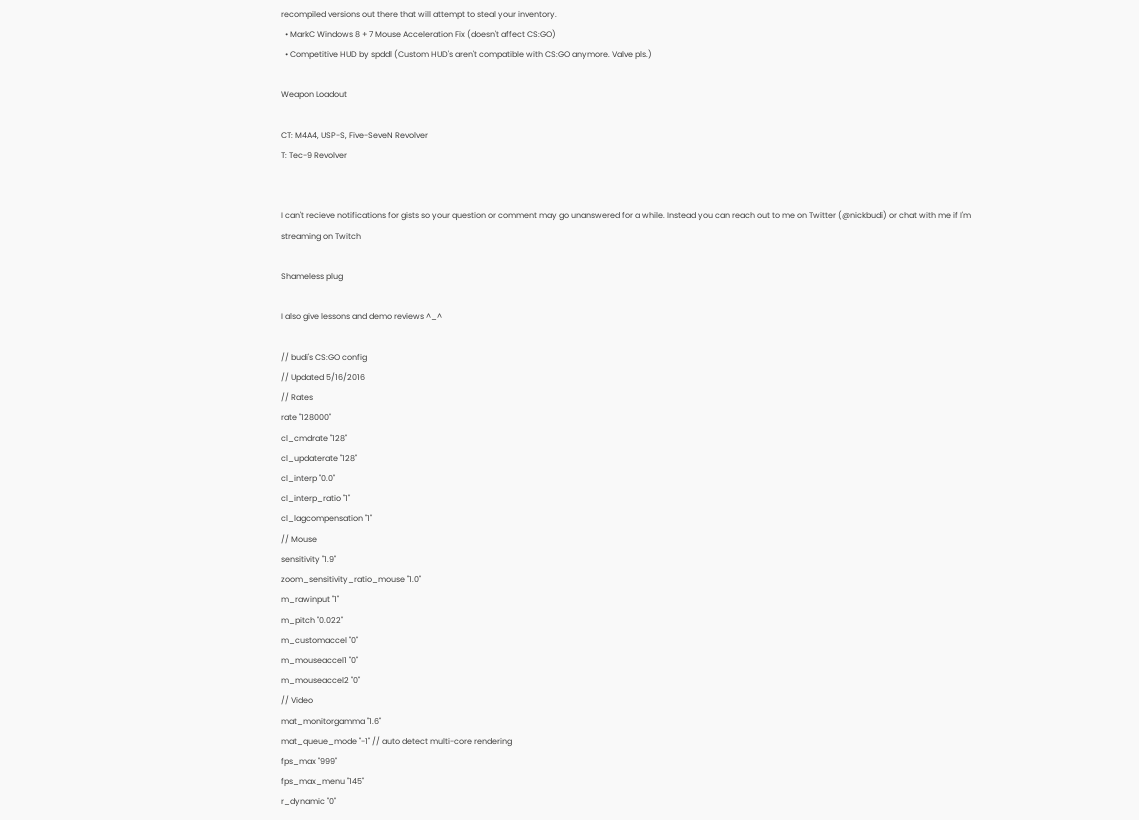recompiled versions out there that will attempt to steal your inventory.
  • MarkC Windows 8 + 7 Mouse Acceleration Fix (doesn't affect CS:GO)
  • Competitive HUD by spddl (Custom HUD's aren't compatible with CS:GO anymore. Valve pls.)

Weapon Loadout

CT: M4A4, USP-S, Five-SeveN Revolver
T: Tec-9 Revolver


I can't recieve notifications for gists so your question or comment may go unanswered for a while. Instead you can reach out to me on Twitter (@nickbudi) or chat with me if I'm streaming on Twitch

Shameless plug

I also give lessons and demo reviews ^_^

// budi's CS:GO config
// Updated 5/16/2016
// Rates
rate "128000"
cl_cmdrate "128"
cl_updaterate "128"
cl_interp "0.0"
cl_interp_ratio "1"
cl_lagcompensation "1"
// Mouse
sensitivity "1.9"
zoom_sensitivity_ratio_mouse "1.0"
m_rawinput "1"
m_pitch "0.022"
m_customaccel "0"
m_mouseaccel1 "0"
m_mouseaccel2 "0"
// Video
mat_monitorgamma "1.6"
mat_queue_mode "-1" // auto detect multi-core rendering
fps_max "999"
fps_max_menu "145"
r_dynamic "0"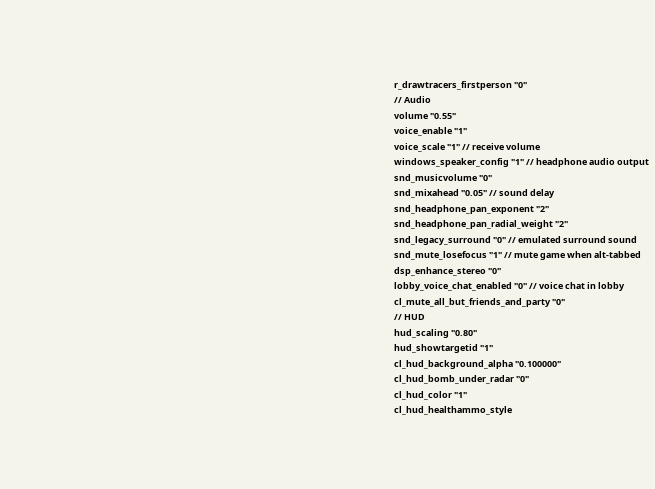r_drawtracers_firstperson "0"
// Audio
volume "0.55"
voice_enable "1"
voice_scale "1" // receive volume
windows_speaker_config "1" // headphone audio output
snd_musicvolume "0"
snd_mixahead "0.05" // sound delay
snd_headphone_pan_exponent "2"
snd_headphone_pan_radial_weight "2"
snd_legacy_surround "0" // emulated surround sound
snd_mute_losefocus "1" // mute game when alt-tabbed
dsp_enhance_stereo "0"
lobby_voice_chat_enabled "0" // voice chat in lobby
cl_mute_all_but_friends_and_party "0"
// HUD
hud_scaling "0.80"
hud_showtargetid "1"
cl_hud_background_alpha "0.100000"
cl_hud_bomb_under_radar "0"
cl_hud_color "1"
cl_hud_healthammo_style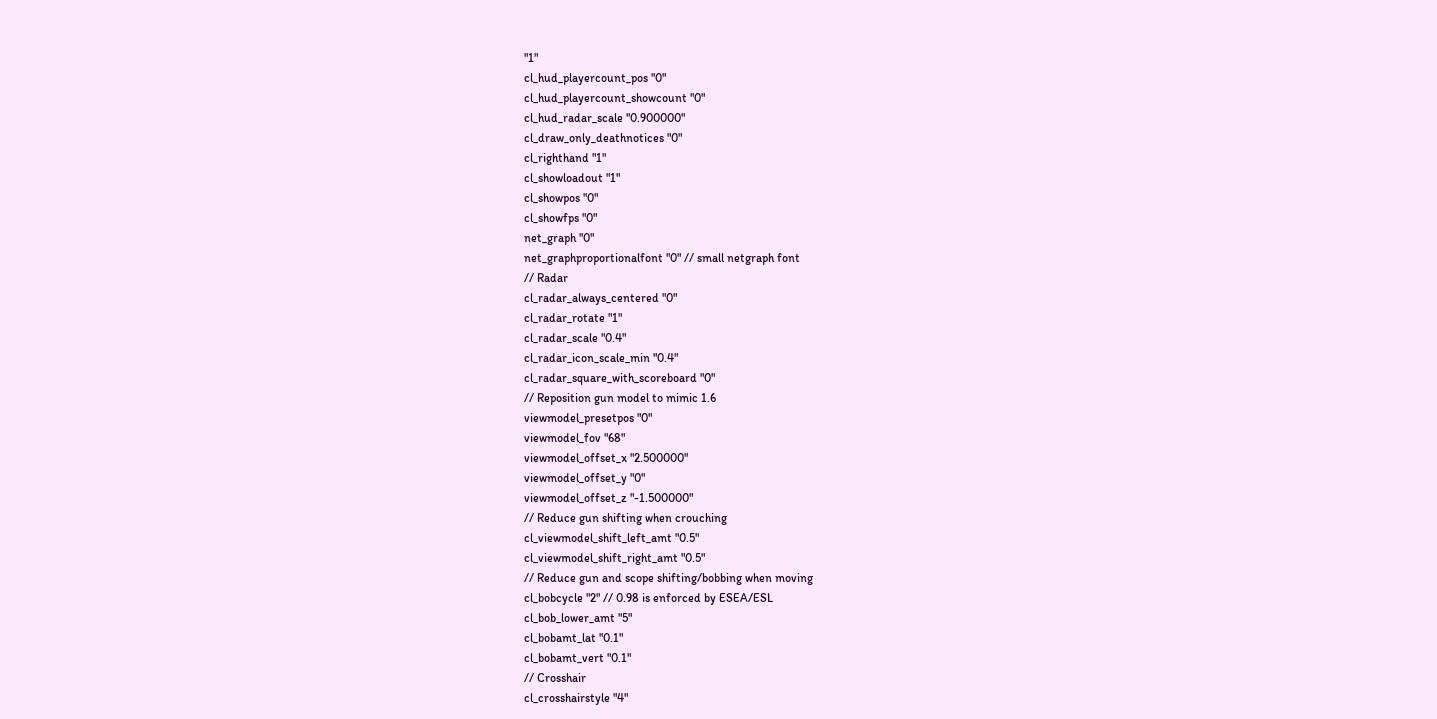"1"
cl_hud_playercount_pos "0"
cl_hud_playercount_showcount "0"
cl_hud_radar_scale "0.900000"
cl_draw_only_deathnotices "0"
cl_righthand "1"
cl_showloadout "1"
cl_showpos "0"
cl_showfps "0"
net_graph "0"
net_graphproportionalfont "0" // small netgraph font
// Radar
cl_radar_always_centered "0"
cl_radar_rotate "1"
cl_radar_scale "0.4"
cl_radar_icon_scale_min "0.4"
cl_radar_square_with_scoreboard "0"
// Reposition gun model to mimic 1.6
viewmodel_presetpos "0"
viewmodel_fov "68"
viewmodel_offset_x "2.500000"
viewmodel_offset_y "0"
viewmodel_offset_z "-1.500000"
// Reduce gun shifting when crouching
cl_viewmodel_shift_left_amt "0.5"
cl_viewmodel_shift_right_amt "0.5"
// Reduce gun and scope shifting/bobbing when moving
cl_bobcycle "2" // 0.98 is enforced by ESEA/ESL
cl_bob_lower_amt "5"
cl_bobamt_lat "0.1"
cl_bobamt_vert "0.1"
// Crosshair
cl_crosshairstyle "4"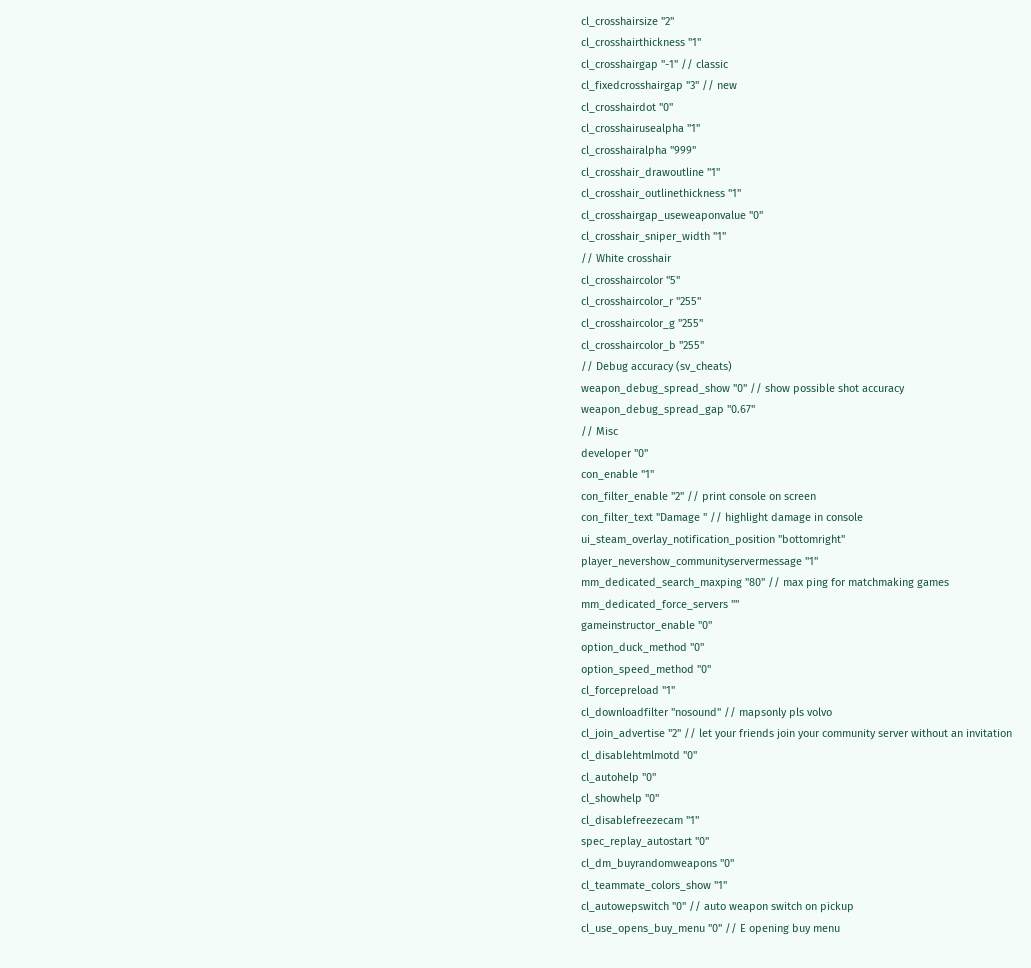cl_crosshairsize "2"
cl_crosshairthickness "1"
cl_crosshairgap "-1" // classic
cl_fixedcrosshairgap "3" // new
cl_crosshairdot "0"
cl_crosshairusealpha "1"
cl_crosshairalpha "999"
cl_crosshair_drawoutline "1"
cl_crosshair_outlinethickness "1"
cl_crosshairgap_useweaponvalue "0"
cl_crosshair_sniper_width "1"
// White crosshair
cl_crosshaircolor "5"
cl_crosshaircolor_r "255"
cl_crosshaircolor_g "255"
cl_crosshaircolor_b "255"
// Debug accuracy (sv_cheats)
weapon_debug_spread_show "0" // show possible shot accuracy
weapon_debug_spread_gap "0.67"
// Misc
developer "0"
con_enable "1"
con_filter_enable "2" // print console on screen
con_filter_text "Damage " // highlight damage in console
ui_steam_overlay_notification_position "bottomright"
player_nevershow_communityservermessage "1"
mm_dedicated_search_maxping "80" // max ping for matchmaking games
mm_dedicated_force_servers ""
gameinstructor_enable "0"
option_duck_method "0"
option_speed_method "0"
cl_forcepreload "1"
cl_downloadfilter "nosound" // mapsonly pls volvo
cl_join_advertise "2" // let your friends join your community server without an invitation
cl_disablehtmlmotd "0"
cl_autohelp "0"
cl_showhelp "0"
cl_disablefreezecam "1"
spec_replay_autostart "0"
cl_dm_buyrandomweapons "0"
cl_teammate_colors_show "1"
cl_autowepswitch "0" // auto weapon switch on pickup
cl_use_opens_buy_menu "0" // E opening buy menu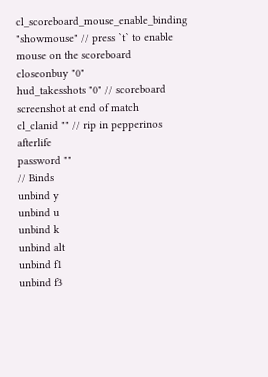cl_scoreboard_mouse_enable_binding "showmouse" // press `t` to enable mouse on the scoreboard
closeonbuy "0"
hud_takesshots "0" // scoreboard screenshot at end of match
cl_clanid "" // rip in pepperinos afterlife
password ""
// Binds
unbind y
unbind u
unbind k
unbind alt
unbind f1
unbind f3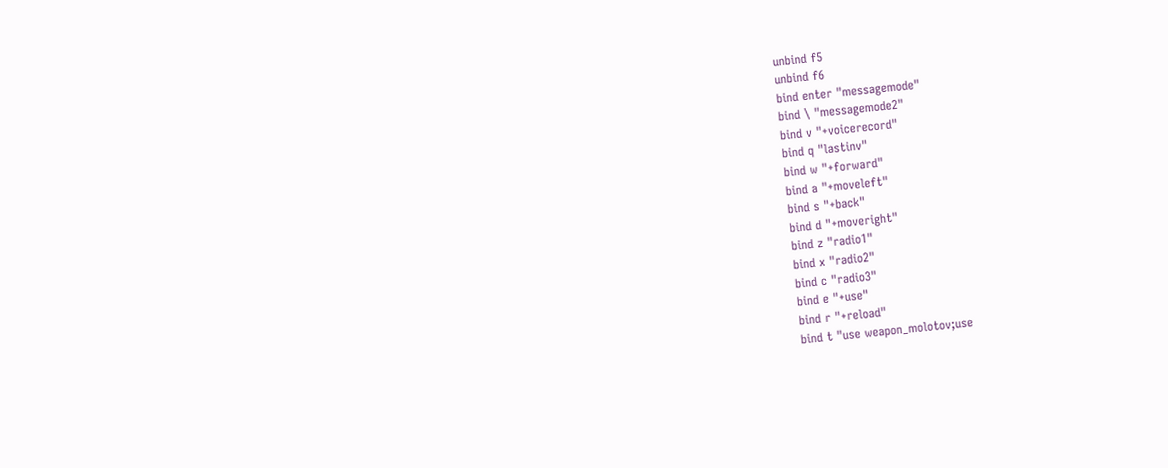unbind f5
unbind f6
bind enter "messagemode"
bind \ "messagemode2"
bind v "+voicerecord"
bind q "lastinv"
bind w "+forward"
bind a "+moveleft"
bind s "+back"
bind d "+moveright"
bind z "radio1"
bind x "radio2"
bind c "radio3"
bind e "+use"
bind r "+reload"
bind t "use weapon_molotov;use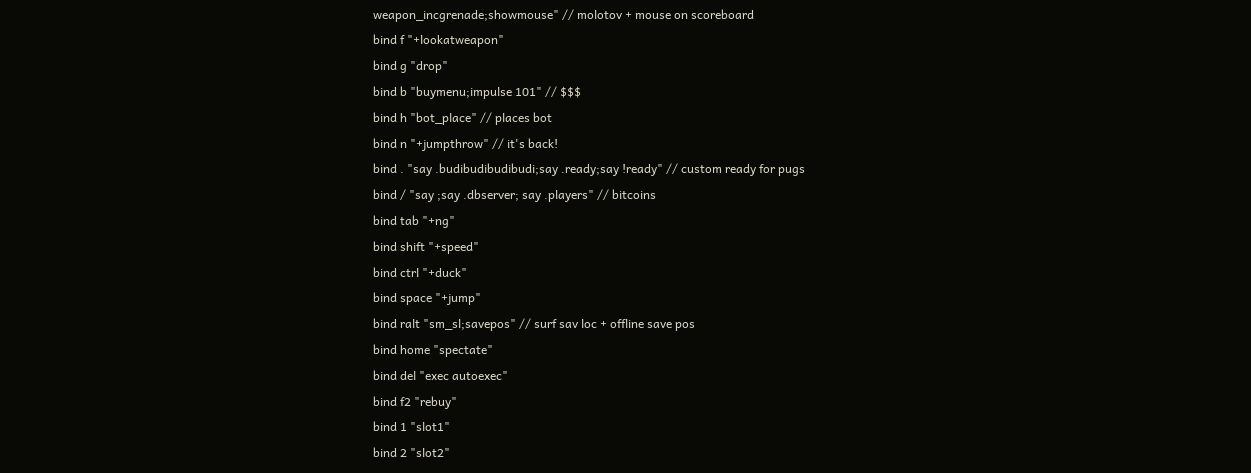weapon_incgrenade;showmouse" // molotov + mouse on scoreboard
bind f "+lookatweapon"
bind g "drop"
bind b "buymenu;impulse 101" // $$$
bind h "bot_place" // places bot
bind n "+jumpthrow" // it's back!
bind . "say .budibudibudibudi;say .ready;say !ready" // custom ready for pugs
bind / "say ;say .dbserver; say .players" // bitcoins
bind tab "+ng"
bind shift "+speed"
bind ctrl "+duck"
bind space "+jump"
bind ralt "sm_sl;savepos" // surf sav loc + offline save pos
bind home "spectate"
bind del "exec autoexec"
bind f2 "rebuy"
bind 1 "slot1"
bind 2 "slot2"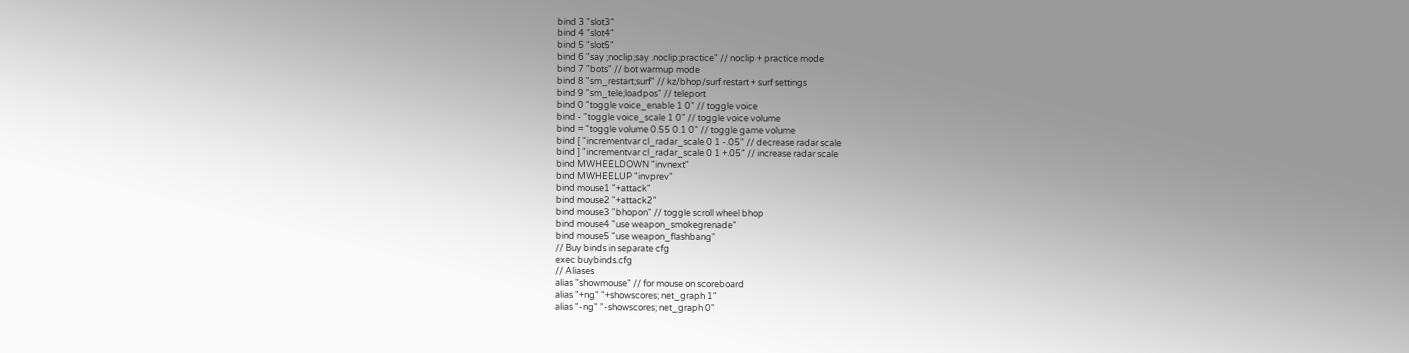bind 3 "slot3"
bind 4 "slot4"
bind 5 "slot5"
bind 6 "say ;noclip;say .noclip;practice" // noclip + practice mode
bind 7 "bots" // bot warmup mode
bind 8 "sm_restart;surf" // kz/bhop/surf restart + surf settings
bind 9 "sm_tele;loadpos" // teleport
bind 0 "toggle voice_enable 1 0" // toggle voice
bind - "toggle voice_scale 1 0" // toggle voice volume
bind = "toggle volume 0.55 0.1 0" // toggle game volume
bind [ "incrementvar cl_radar_scale 0 1 -.05" // decrease radar scale
bind ] "incrementvar cl_radar_scale 0 1 +.05" // increase radar scale
bind MWHEELDOWN "invnext"
bind MWHEELUP "invprev"
bind mouse1 "+attack"
bind mouse2 "+attack2"
bind mouse3 "bhopon" // toggle scroll wheel bhop
bind mouse4 "use weapon_smokegrenade"
bind mouse5 "use weapon_flashbang"
// Buy binds in separate cfg
exec buybinds.cfg
// Aliases
alias "showmouse" // for mouse on scoreboard
alias "+ng" "+showscores; net_graph 1"
alias "-ng" "-showscores; net_graph 0"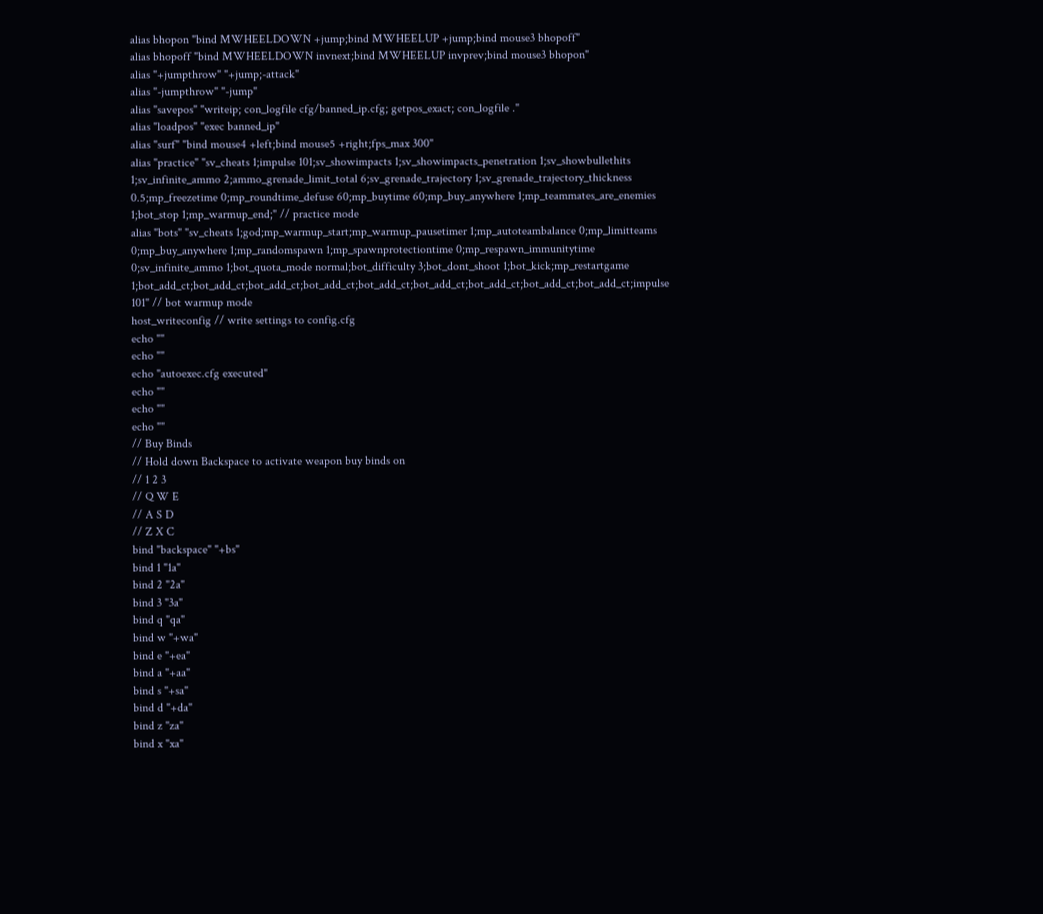alias bhopon "bind MWHEELDOWN +jump;bind MWHEELUP +jump;bind mouse3 bhopoff"
alias bhopoff "bind MWHEELDOWN invnext;bind MWHEELUP invprev;bind mouse3 bhopon"
alias "+jumpthrow" "+jump;-attack"
alias "-jumpthrow" "-jump"
alias "savepos" "writeip; con_logfile cfg/banned_ip.cfg; getpos_exact; con_logfile ."
alias "loadpos" "exec banned_ip"
alias "surf" "bind mouse4 +left;bind mouse5 +right;fps_max 300"
alias "practice" "sv_cheats 1;impulse 101;sv_showimpacts 1;sv_showimpacts_penetration 1;sv_showbullethits 1;sv_infinite_ammo 2;ammo_grenade_limit_total 6;sv_grenade_trajectory 1;sv_grenade_trajectory_thickness 0.5;mp_freezetime 0;mp_roundtime_defuse 60;mp_buytime 60;mp_buy_anywhere 1;mp_teammates_are_enemies 1;bot_stop 1;mp_warmup_end;" // practice mode
alias "bots" "sv_cheats 1;god;mp_warmup_start;mp_warmup_pausetimer 1;mp_autoteambalance 0;mp_limitteams 0;mp_buy_anywhere 1;mp_randomspawn 1;mp_spawnprotectiontime 0;mp_respawn_immunitytime 0;sv_infinite_ammo 1;bot_quota_mode normal;bot_difficulty 3;bot_dont_shoot 1;bot_kick;mp_restartgame 1;bot_add_ct;bot_add_ct;bot_add_ct;bot_add_ct;bot_add_ct;bot_add_ct;bot_add_ct;bot_add_ct;bot_add_ct;impulse 101" // bot warmup mode
host_writeconfig // write settings to config.cfg
echo ""
echo ""
echo "autoexec.cfg executed"
echo ""
echo ""
echo ""
// Buy Binds
// Hold down Backspace to activate weapon buy binds on
// 1 2 3
// Q W E
// A S D
// Z X C
bind "backspace" "+bs"
bind 1 "1a"
bind 2 "2a"
bind 3 "3a"
bind q "qa"
bind w "+wa"
bind e "+ea"
bind a "+aa"
bind s "+sa"
bind d "+da"
bind z "za"
bind x "xa"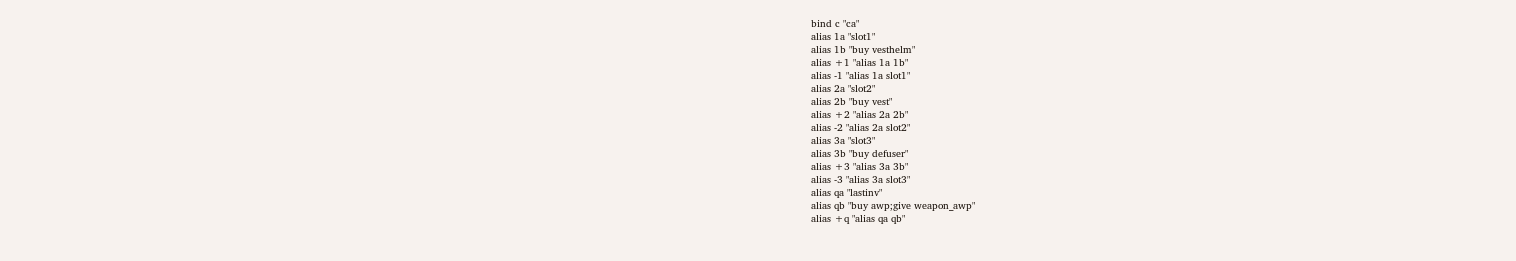bind c "ca"
alias 1a "slot1"
alias 1b "buy vesthelm"
alias +1 "alias 1a 1b"
alias -1 "alias 1a slot1"
alias 2a "slot2"
alias 2b "buy vest"
alias +2 "alias 2a 2b"
alias -2 "alias 2a slot2"
alias 3a "slot3"
alias 3b "buy defuser"
alias +3 "alias 3a 3b"
alias -3 "alias 3a slot3"
alias qa "lastinv"
alias qb "buy awp;give weapon_awp"
alias +q "alias qa qb"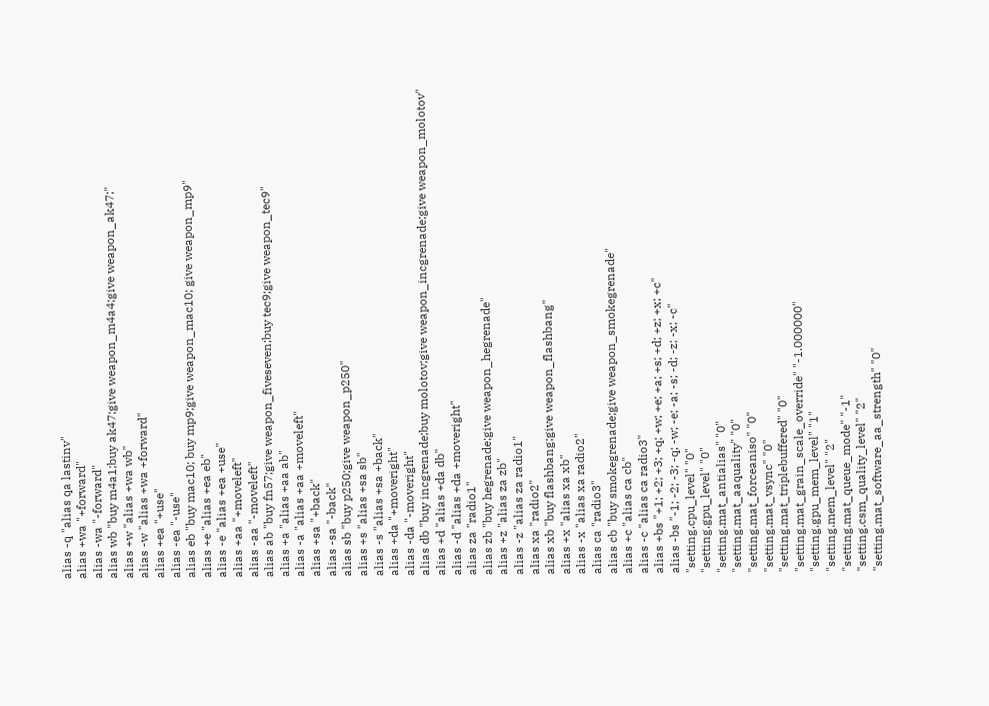alias -q "alias qa lastinv"
alias +wa "+forward"
alias -wa "-forward"
alias wb "buy m4a1;buy ak47;give weapon_m4a4;give weapon_ak47;"
alias +w "alias +wa wb"
alias -w "alias +wa +forward"
alias +ea "+use"
alias -ea "-use"
alias eb "buy mac10; buy mp9;give weapon_mac10; give weapon_mp9"
alias +e "alias +ea eb"
alias -e "alias +ea +use"
alias +aa "+moveleft"
alias -aa "-moveleft"
alias ab "buy fn57;give weapon_fiveseven;buy tec9;give weapon_tec9"
alias +a "alias +aa ab"
alias -a "alias +aa +moveleft"
alias +sa "+back"
alias -sa "-back"
alias sb "buy p250;give weapon_p250"
alias +s "alias +sa sb"
alias -s "alias +sa +back"
alias +da "+moveright"
alias -da "-moveright"
alias db "buy incgrenade;buy molotov;give weapon_incgrenade;give weapon_molotov"
alias +d "alias +da db"
alias -d "alias +da +moveright"
alias za "radio1"
alias zb "buy hegrenade;give weapon_hegrenade"
alias +z "alias za zb"
alias -z "alias za radio1"
alias xa "radio2"
alias xb "buy flashbang;give weapon_flashbang"
alias +x "alias xa xb"
alias -x "alias xa radio2"
alias ca "radio3"
alias cb "buy smokegrenade;give weapon_smokegrenade"
alias +c "alias ca cb"
alias -c "alias ca radio3"
alias +bs "+1; +2; +3; +q; +w; +e; +a; +s; +d; +z; +x; +c"
alias -bs "-1; -2; -3; -q; -w; -e; -a; -s; -d; -z; -x; -c"
"setting.cpu_level" "0"
"setting.gpu_level" "0"
"setting.mat_antialias" "0"
"setting.mat_aaquality" "0"
"setting.mat_forceaniso" "0"
"setting.mat_vsync" "0"
"setting.mat_triplebuffered" "0"
"setting.mat_grain_scale_override" "-1.000000"
"setting.gpu_mem_level" "1"
"setting.mem_level" "2"
"setting.mat_queue_mode" "-1"
"setting.csm_quality_level" "2"
"setting.mat_software_aa_strength" "0"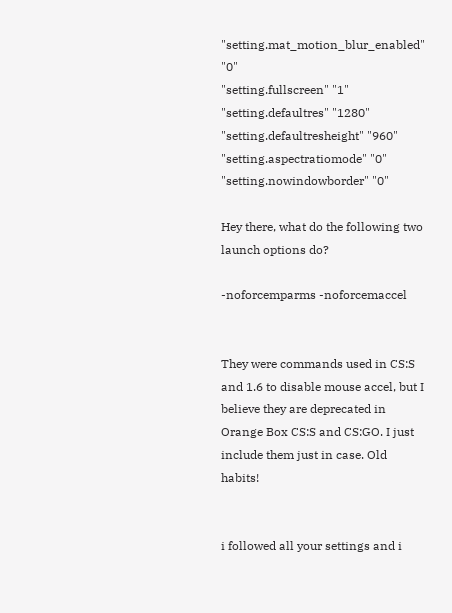"setting.mat_motion_blur_enabled" "0"
"setting.fullscreen" "1"
"setting.defaultres" "1280"
"setting.defaultresheight" "960"
"setting.aspectratiomode" "0"
"setting.nowindowborder" "0"

Hey there, what do the following two launch options do?

-noforcemparms -noforcemaccel


They were commands used in CS:S and 1.6 to disable mouse accel, but I believe they are deprecated in Orange Box CS:S and CS:GO. I just include them just in case. Old habits!


i followed all your settings and i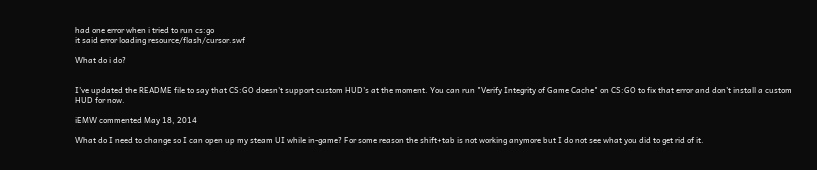had one error when i tried to run cs:go
it said error loading resource/flash/cursor.swf

What do i do?


I've updated the README file to say that CS:GO doesn't support custom HUD's at the moment. You can run "Verify Integrity of Game Cache" on CS:GO to fix that error and don't install a custom HUD for now.

iEMW commented May 18, 2014

What do I need to change so I can open up my steam UI while in-game? For some reason the shift+tab is not working anymore but I do not see what you did to get rid of it.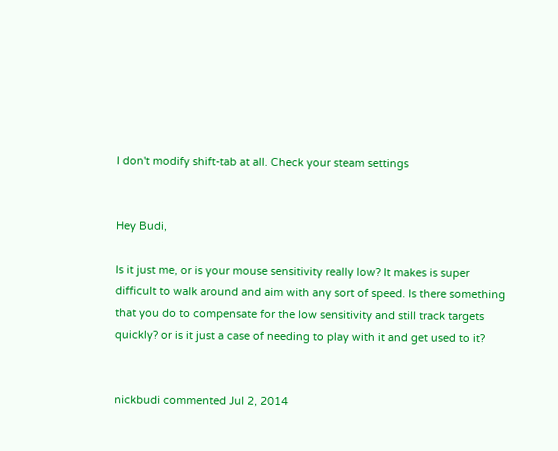I don't modify shift-tab at all. Check your steam settings


Hey Budi,

Is it just me, or is your mouse sensitivity really low? It makes is super difficult to walk around and aim with any sort of speed. Is there something that you do to compensate for the low sensitivity and still track targets quickly? or is it just a case of needing to play with it and get used to it?


nickbudi commented Jul 2, 2014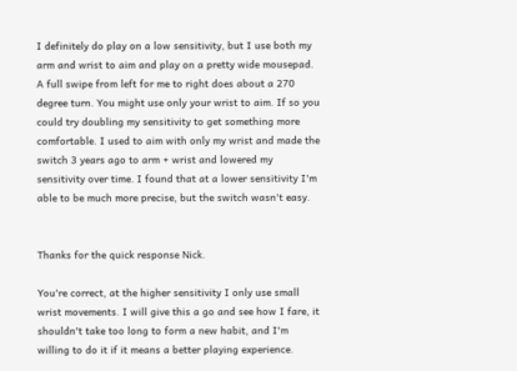I definitely do play on a low sensitivity, but I use both my arm and wrist to aim and play on a pretty wide mousepad. A full swipe from left for me to right does about a 270 degree turn. You might use only your wrist to aim. If so you could try doubling my sensitivity to get something more comfortable. I used to aim with only my wrist and made the switch 3 years ago to arm + wrist and lowered my sensitivity over time. I found that at a lower sensitivity I'm able to be much more precise, but the switch wasn't easy.


Thanks for the quick response Nick.

You're correct, at the higher sensitivity I only use small wrist movements. I will give this a go and see how I fare, it shouldn't take too long to form a new habit, and I'm willing to do it if it means a better playing experience.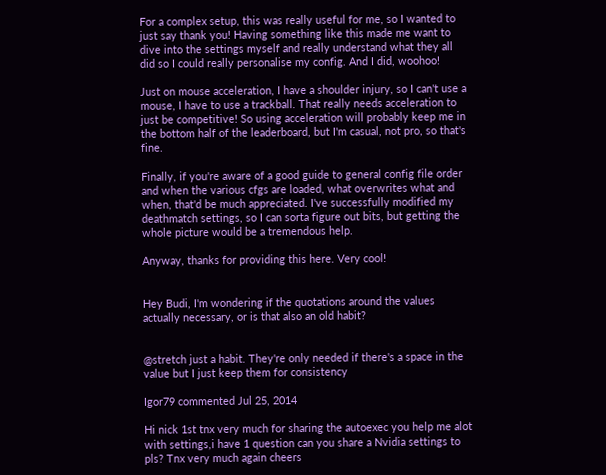For a complex setup, this was really useful for me, so I wanted to just say thank you! Having something like this made me want to dive into the settings myself and really understand what they all did so I could really personalise my config. And I did, woohoo!

Just on mouse acceleration, I have a shoulder injury, so I can't use a mouse, I have to use a trackball. That really needs acceleration to just be competitive! So using acceleration will probably keep me in the bottom half of the leaderboard, but I'm casual, not pro, so that's fine.

Finally, if you're aware of a good guide to general config file order and when the various cfgs are loaded, what overwrites what and when, that'd be much appreciated. I've successfully modified my deathmatch settings, so I can sorta figure out bits, but getting the whole picture would be a tremendous help.

Anyway, thanks for providing this here. Very cool!


Hey Budi, I'm wondering if the quotations around the values actually necessary, or is that also an old habit?


@stretch just a habit. They're only needed if there's a space in the value but I just keep them for consistency

Igor79 commented Jul 25, 2014

Hi nick 1st tnx very much for sharing the autoexec you help me alot with settings,i have 1 question can you share a Nvidia settings to pls? Tnx very much again cheers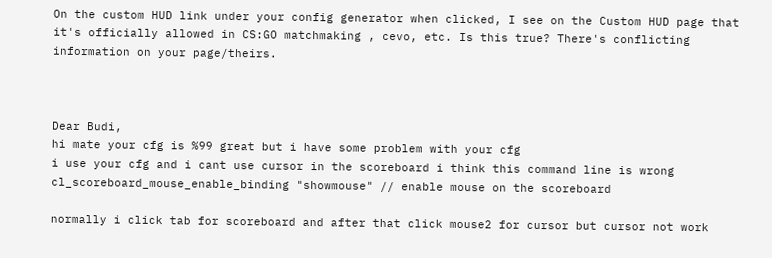On the custom HUD link under your config generator when clicked, I see on the Custom HUD page that it's officially allowed in CS:GO matchmaking , cevo, etc. Is this true? There's conflicting information on your page/theirs.



Dear Budi,
hi mate your cfg is %99 great but i have some problem with your cfg
i use your cfg and i cant use cursor in the scoreboard i think this command line is wrong
cl_scoreboard_mouse_enable_binding "showmouse" // enable mouse on the scoreboard

normally i click tab for scoreboard and after that click mouse2 for cursor but cursor not work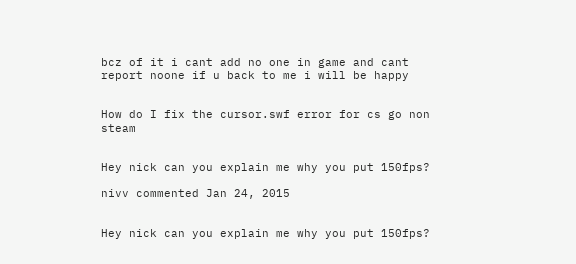bcz of it i cant add no one in game and cant report noone if u back to me i will be happy


How do I fix the cursor.swf error for cs go non steam


Hey nick can you explain me why you put 150fps?

nivv commented Jan 24, 2015


Hey nick can you explain me why you put 150fps?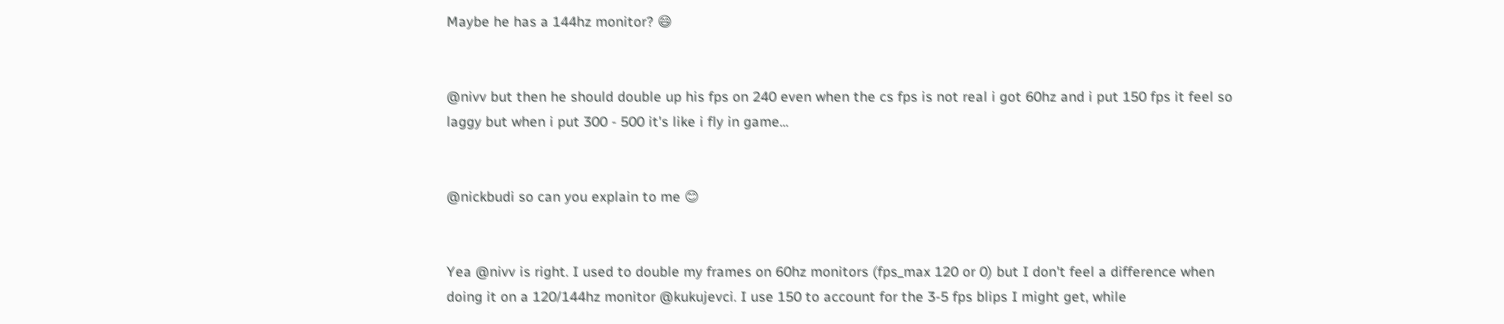Maybe he has a 144hz monitor? 😄


@nivv but then he should double up his fps on 240 even when the cs fps is not real i got 60hz and i put 150 fps it feel so laggy but when i put 300 - 500 it's like i fly in game...


@nickbudi so can you explain to me 😊


Yea @nivv is right. I used to double my frames on 60hz monitors (fps_max 120 or 0) but I don't feel a difference when doing it on a 120/144hz monitor @kukujevci. I use 150 to account for the 3-5 fps blips I might get, while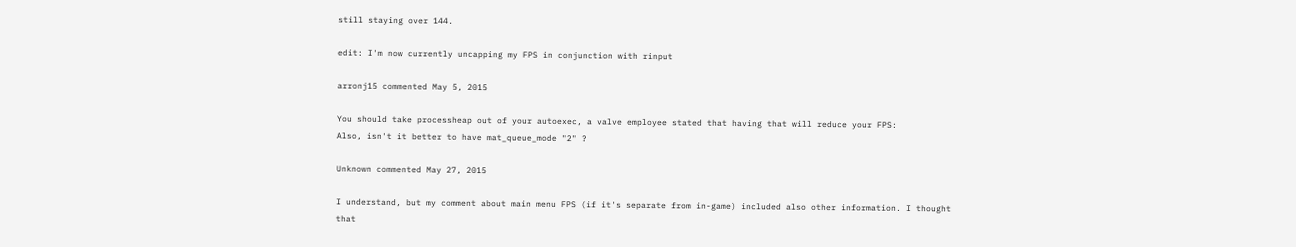still staying over 144.

edit: I'm now currently uncapping my FPS in conjunction with rinput

arronj15 commented May 5, 2015

You should take processheap out of your autoexec, a valve employee stated that having that will reduce your FPS:
Also, isn't it better to have mat_queue_mode "2" ?

Unknown commented May 27, 2015

I understand, but my comment about main menu FPS (if it's separate from in-game) included also other information. I thought that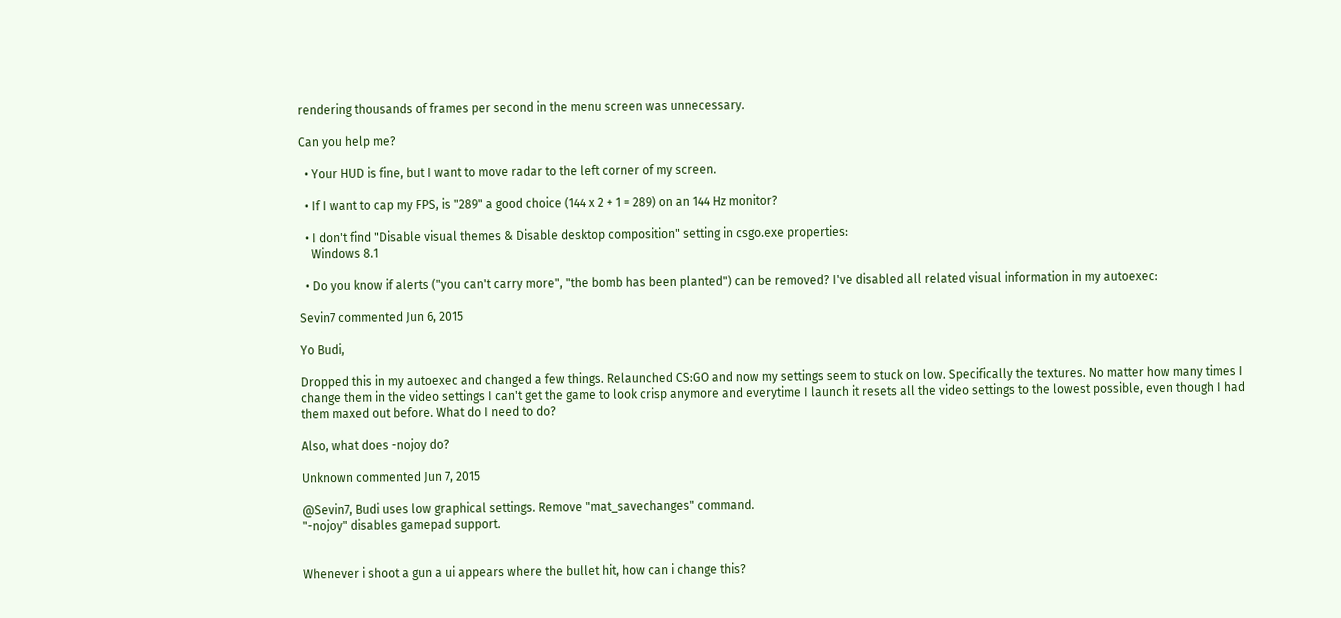rendering thousands of frames per second in the menu screen was unnecessary.

Can you help me?

  • Your HUD is fine, but I want to move radar to the left corner of my screen.

  • If I want to cap my FPS, is "289" a good choice (144 x 2 + 1 = 289) on an 144 Hz monitor?

  • I don't find "Disable visual themes & Disable desktop composition" setting in csgo.exe properties:
    Windows 8.1

  • Do you know if alerts ("you can't carry more", "the bomb has been planted") can be removed? I've disabled all related visual information in my autoexec:

Sevin7 commented Jun 6, 2015

Yo Budi,

Dropped this in my autoexec and changed a few things. Relaunched CS:GO and now my settings seem to stuck on low. Specifically the textures. No matter how many times I change them in the video settings I can't get the game to look crisp anymore and everytime I launch it resets all the video settings to the lowest possible, even though I had them maxed out before. What do I need to do?

Also, what does -nojoy do?

Unknown commented Jun 7, 2015

@Sevin7, Budi uses low graphical settings. Remove "mat_savechanges" command.
"-nojoy" disables gamepad support.


Whenever i shoot a gun a ui appears where the bullet hit, how can i change this?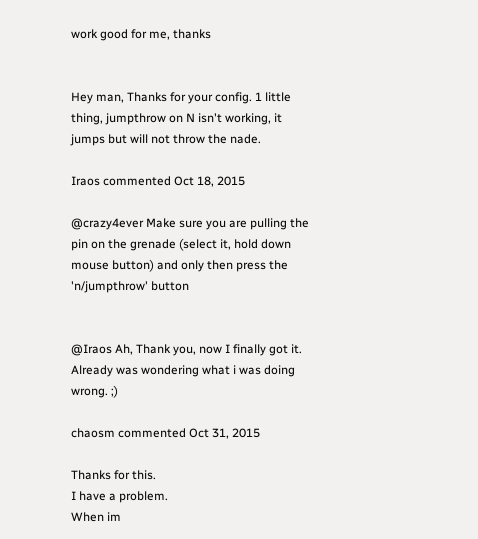work good for me, thanks


Hey man, Thanks for your config. 1 little thing, jumpthrow on N isn't working, it jumps but will not throw the nade.

Iraos commented Oct 18, 2015

@crazy4ever Make sure you are pulling the pin on the grenade (select it, hold down mouse button) and only then press the 'n/jumpthrow' button


@Iraos Ah, Thank you, now I finally got it. Already was wondering what i was doing wrong. ;)

chaosm commented Oct 31, 2015

Thanks for this.
I have a problem.
When im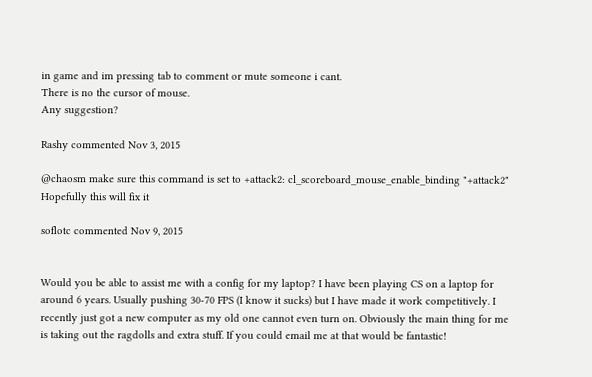in game and im pressing tab to comment or mute someone i cant.
There is no the cursor of mouse.
Any suggestion?

Rashy commented Nov 3, 2015

@chaosm make sure this command is set to +attack2: cl_scoreboard_mouse_enable_binding "+attack2"
Hopefully this will fix it

soflotc commented Nov 9, 2015


Would you be able to assist me with a config for my laptop? I have been playing CS on a laptop for around 6 years. Usually pushing 30-70 FPS (I know it sucks) but I have made it work competitively. I recently just got a new computer as my old one cannot even turn on. Obviously the main thing for me is taking out the ragdolls and extra stuff. If you could email me at that would be fantastic!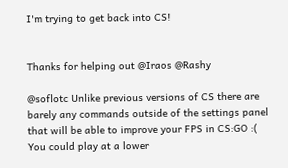I'm trying to get back into CS!


Thanks for helping out @Iraos @Rashy

@soflotc Unlike previous versions of CS there are barely any commands outside of the settings panel that will be able to improve your FPS in CS:GO :(
You could play at a lower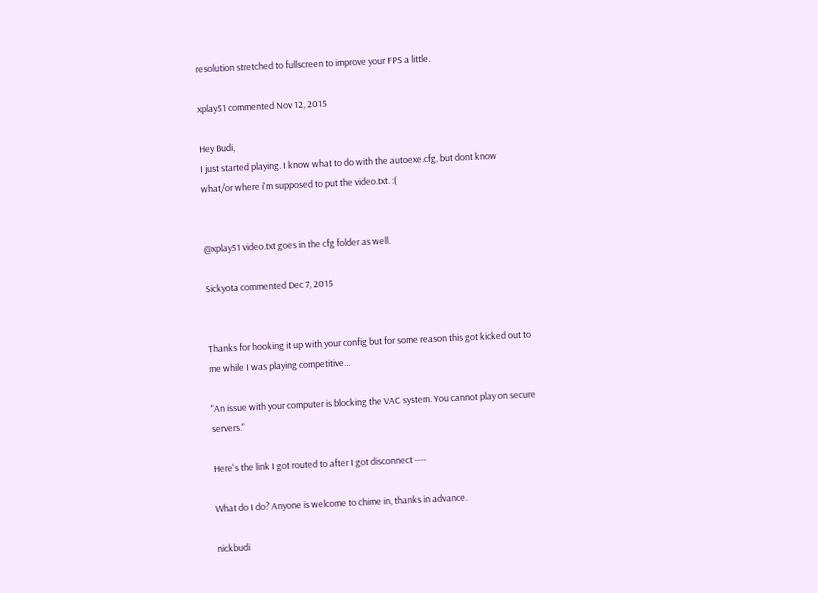resolution stretched to fullscreen to improve your FPS a little.

xplay51 commented Nov 12, 2015

Hey Budi,
I just started playing. I know what to do with the autoexe.cfg, but dont know what/or where i'm supposed to put the video.txt. :(


@xplay51 video.txt goes in the cfg folder as well.

Sickyota commented Dec 7, 2015


Thanks for hooking it up with your config but for some reason this got kicked out to me while I was playing competitive...

"An issue with your computer is blocking the VAC system. You cannot play on secure servers."

Here's the link I got routed to after I got disconnect ----

What do I do? Anyone is welcome to chime in, thanks in advance.

nickbudi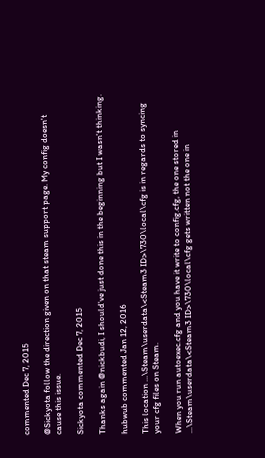commented Dec 7, 2015

@Sickyota follow the direction given on that steam support page. My config doesn't cause this issue.

Sickyota commented Dec 7, 2015

Thanks again @nickbudi, I should've just done this in the beginning but I wasn't thinking.

hubwub commented Jan 12, 2016

This location ...\Steam\userdata\<Steam3 ID>\730\local\cfg is in regards to syncing your cfg files on Steam.

When you run autoexec.cfg and you have it write to config.cfg, the one stored in ...\Steam\userdata\<Steam3 ID>\730\local\cfg gets written not the one in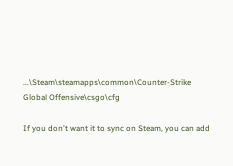...\Steam\steamapps\common\Counter-Strike Global Offensive\csgo\cfg

If you don't want it to sync on Steam, you can add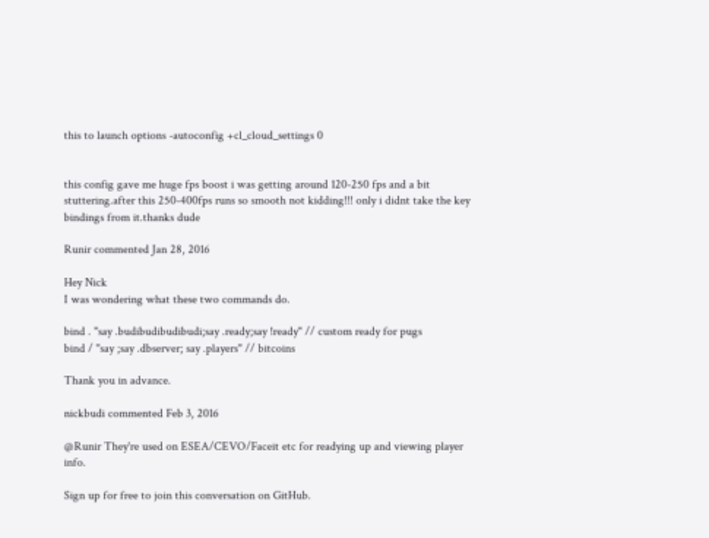this to launch options -autoconfig +cl_cloud_settings 0


this config gave me huge fps boost i was getting around 120-250 fps and a bit stuttering.after this 250-400fps runs so smooth not kidding!!! only i didnt take the key bindings from it.thanks dude

Runir commented Jan 28, 2016

Hey Nick
I was wondering what these two commands do.

bind . "say .budibudibudibudi;say .ready;say !ready" // custom ready for pugs
bind / "say ;say .dbserver; say .players" // bitcoins

Thank you in advance.

nickbudi commented Feb 3, 2016

@Runir They're used on ESEA/CEVO/Faceit etc for readying up and viewing player info.

Sign up for free to join this conversation on GitHub.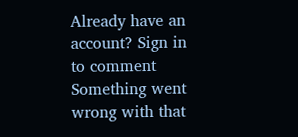Already have an account? Sign in to comment
Something went wrong with that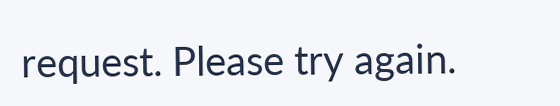request. Please try again.